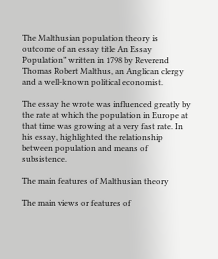The Malthusian population theory is outcome of an essay title An Essay Population” written in 1798 by Reverend Thomas Robert Malthus, an Anglican clergy and a well-known political economist.

The essay he wrote was influenced greatly by the rate at which the population in Europe at that time was growing at a very fast rate. In his essay, highlighted the relationship between population and means of subsistence.

The main features of Malthusian theory

The main views or features of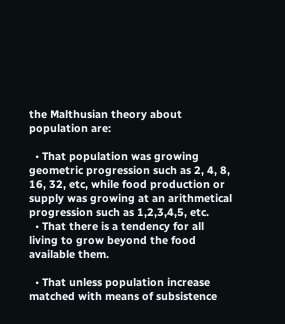the Malthusian theory about population are:

  • That population was growing geometric progression such as 2, 4, 8, 16, 32, etc, while food production or supply was growing at an arithmetical progression such as 1,2,3,4,5, etc.
  • That there is a tendency for all living to grow beyond the food available them.

  • That unless population increase matched with means of subsistence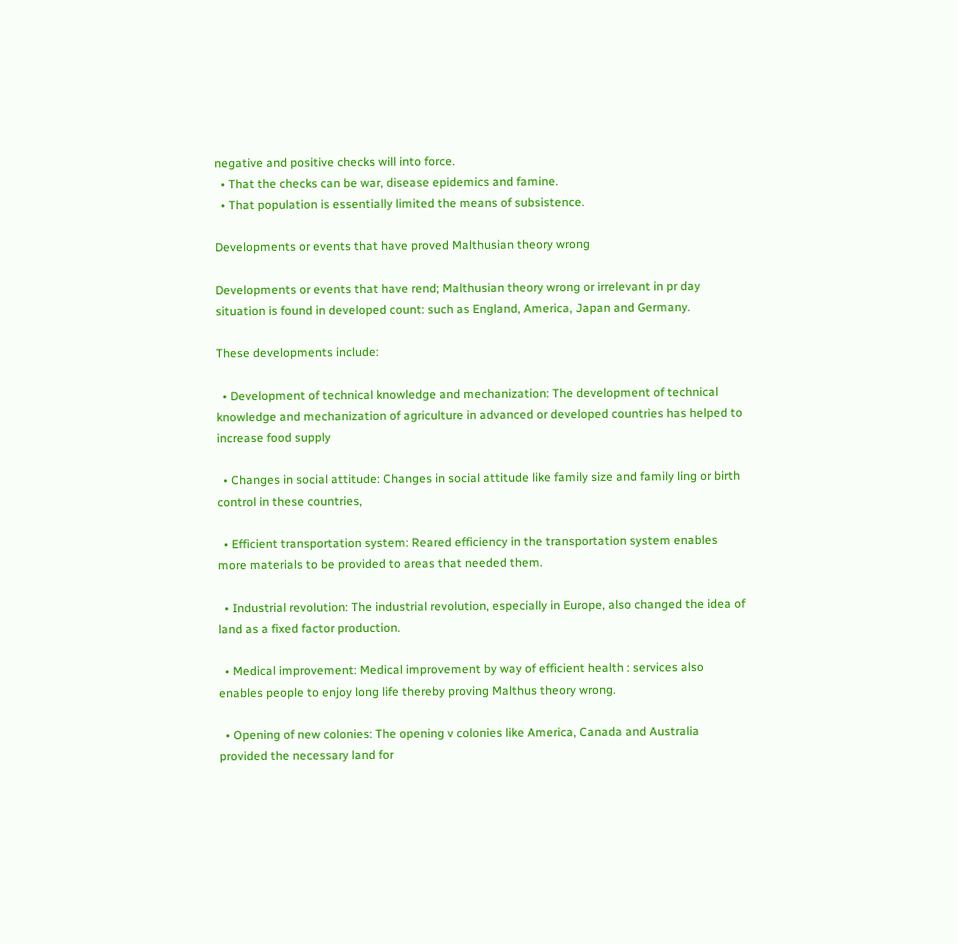negative and positive checks will into force.
  • That the checks can be war, disease epidemics and famine.
  • That population is essentially limited the means of subsistence.

Developments or events that have proved Malthusian theory wrong

Developments or events that have rend; Malthusian theory wrong or irrelevant in pr day situation is found in developed count: such as England, America, Japan and Germany.

These developments include:

  • Development of technical knowledge and mechanization: The development of technical knowledge and mechanization of agriculture in advanced or developed countries has helped to increase food supply

  • Changes in social attitude: Changes in social attitude like family size and family ling or birth control in these countries,

  • Efficient transportation system: Reared efficiency in the transportation system enables more materials to be provided to areas that needed them.

  • Industrial revolution: The industrial revolution, especially in Europe, also changed the idea of land as a fixed factor production.

  • Medical improvement: Medical improvement by way of efficient health : services also enables people to enjoy long life thereby proving Malthus theory wrong.

  • Opening of new colonies: The opening v colonies like America, Canada and Australia provided the necessary land for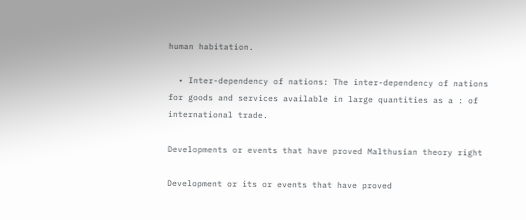human habitation.

  • Inter-dependency of nations: The inter-dependency of nations for goods and services available in large quantities as a : of international trade.

Developments or events that have proved Malthusian theory right

Development or its or events that have proved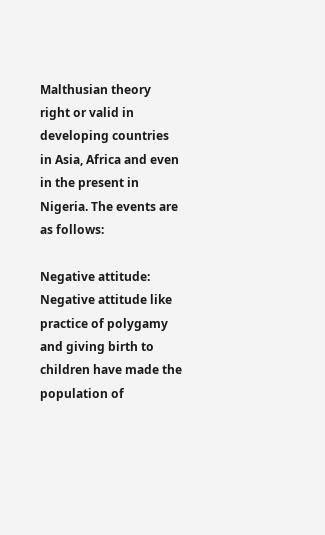Malthusian theory right or valid in developing countries in Asia, Africa and even in the present in Nigeria. The events are as follows:

Negative attitude: Negative attitude like practice of polygamy and giving birth to children have made the population of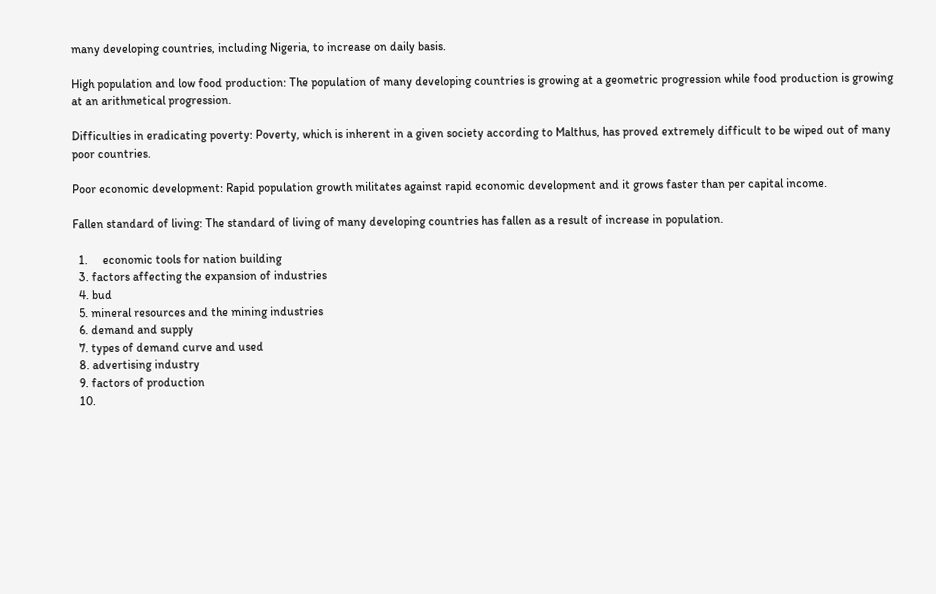many developing countries, including Nigeria, to increase on daily basis.

High population and low food production: The population of many developing countries is growing at a geometric progression while food production is growing at an arithmetical progression.

Difficulties in eradicating poverty: Poverty, which is inherent in a given society according to Malthus, has proved extremely difficult to be wiped out of many poor countries.

Poor economic development: Rapid population growth militates against rapid economic development and it grows faster than per capital income.

Fallen standard of living: The standard of living of many developing countries has fallen as a result of increase in population.

  1.     economic tools for nation building
  3. factors affecting the expansion of industries
  4. bud
  5. mineral resources and the mining industries
  6. demand and supply
  7. types of demand curve and used
  8. advertising industry
  9. factors of production
  10.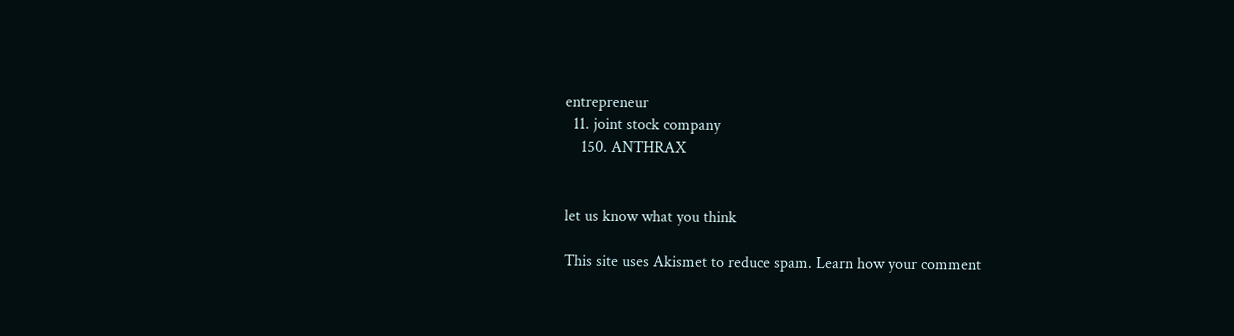entrepreneur
  11. joint stock company
    150. ANTHRAX


let us know what you think

This site uses Akismet to reduce spam. Learn how your comment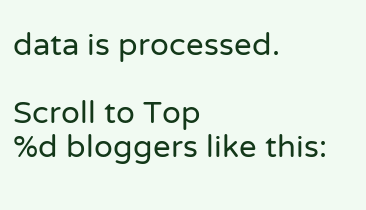data is processed.

Scroll to Top
%d bloggers like this: